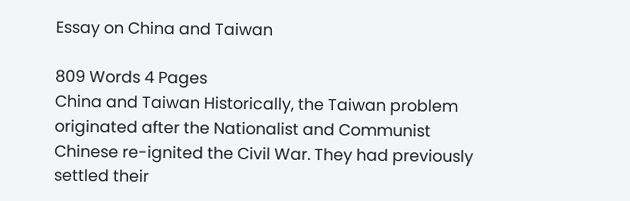Essay on China and Taiwan

809 Words 4 Pages
China and Taiwan Historically, the Taiwan problem originated after the Nationalist and Communist Chinese re-ignited the Civil War. They had previously settled their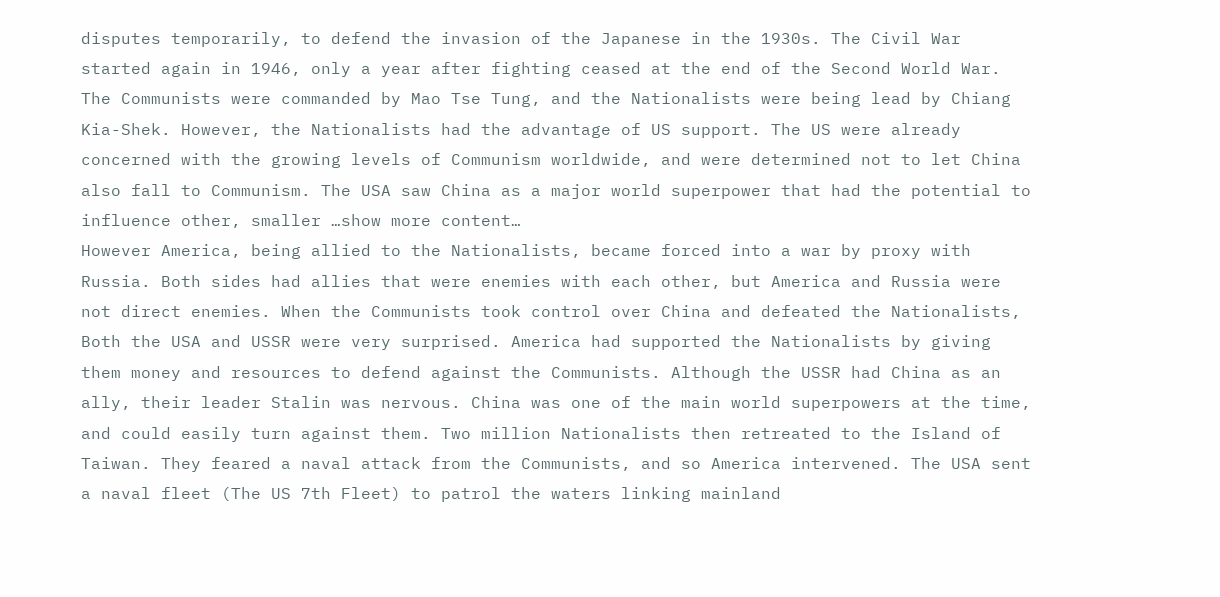disputes temporarily, to defend the invasion of the Japanese in the 1930s. The Civil War started again in 1946, only a year after fighting ceased at the end of the Second World War. The Communists were commanded by Mao Tse Tung, and the Nationalists were being lead by Chiang Kia-Shek. However, the Nationalists had the advantage of US support. The US were already concerned with the growing levels of Communism worldwide, and were determined not to let China also fall to Communism. The USA saw China as a major world superpower that had the potential to influence other, smaller …show more content…
However America, being allied to the Nationalists, became forced into a war by proxy with Russia. Both sides had allies that were enemies with each other, but America and Russia were not direct enemies. When the Communists took control over China and defeated the Nationalists, Both the USA and USSR were very surprised. America had supported the Nationalists by giving them money and resources to defend against the Communists. Although the USSR had China as an ally, their leader Stalin was nervous. China was one of the main world superpowers at the time, and could easily turn against them. Two million Nationalists then retreated to the Island of Taiwan. They feared a naval attack from the Communists, and so America intervened. The USA sent a naval fleet (The US 7th Fleet) to patrol the waters linking mainland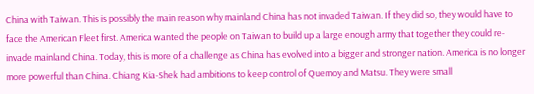China with Taiwan. This is possibly the main reason why mainland China has not invaded Taiwan. If they did so, they would have to face the American Fleet first. America wanted the people on Taiwan to build up a large enough army that together they could re-invade mainland China. Today, this is more of a challenge as China has evolved into a bigger and stronger nation. America is no longer more powerful than China. Chiang Kia-Shek had ambitions to keep control of Quemoy and Matsu. They were small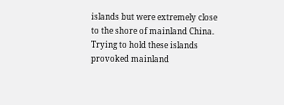islands but were extremely close to the shore of mainland China. Trying to hold these islands provoked mainland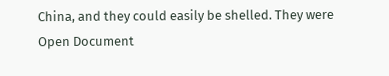China, and they could easily be shelled. They were
Open Document